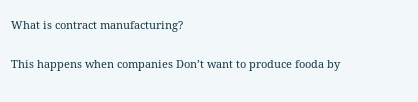What is contract manufacturing?

This happens when companies Don’t want to produce fooda by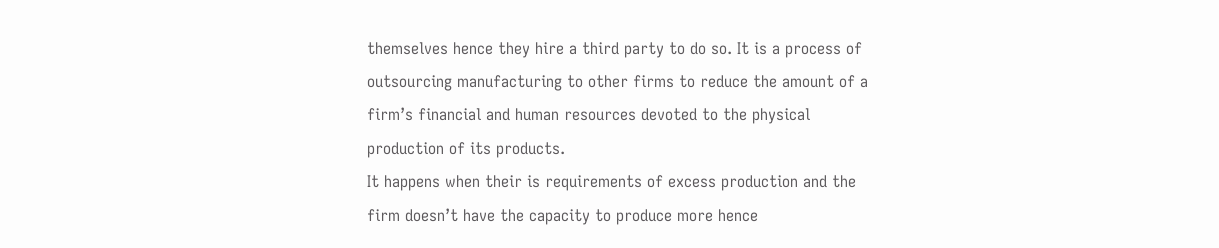themselves hence they hire a third party to do so. It is a process of outsourcing manufacturing to other firms to reduce the amount of a firm’s financial and human resources devoted to the physical production of its products.
It happens when their is requirements of excess production and the firm doesn’t have the capacity to produce more hence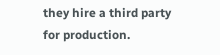they hire a third party for production.